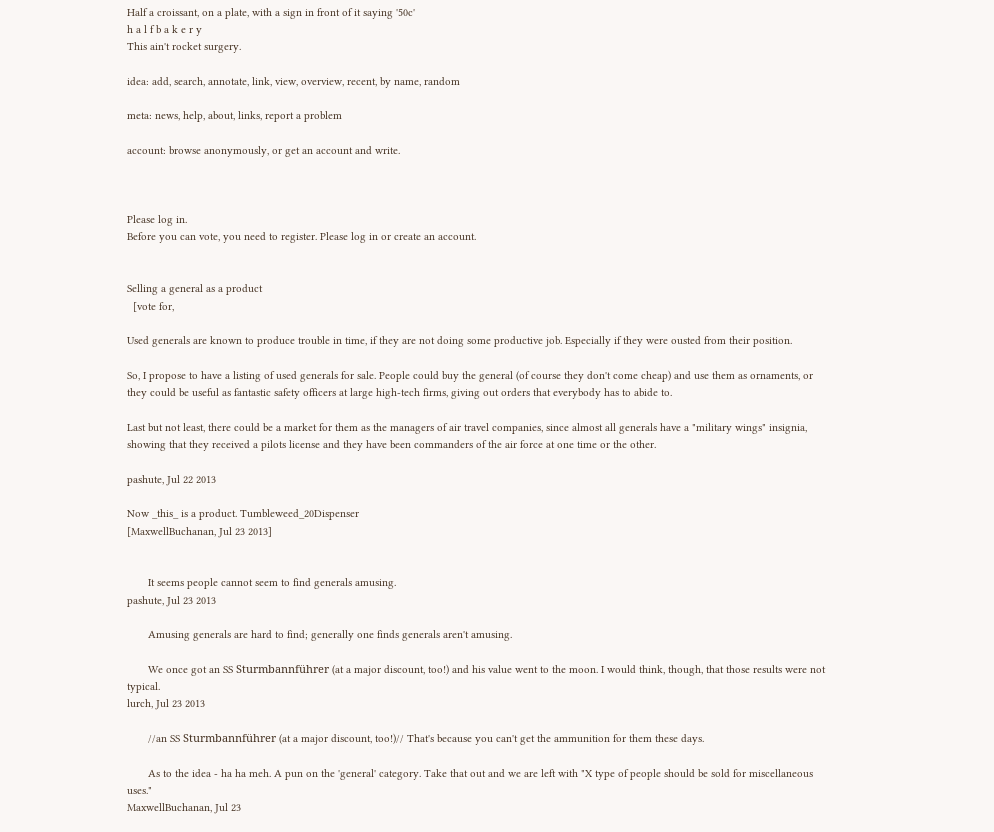Half a croissant, on a plate, with a sign in front of it saying '50c'
h a l f b a k e r y
This ain't rocket surgery.

idea: add, search, annotate, link, view, overview, recent, by name, random

meta: news, help, about, links, report a problem

account: browse anonymously, or get an account and write.



Please log in.
Before you can vote, you need to register. Please log in or create an account.


Selling a general as a product
  [vote for,

Used generals are known to produce trouble in time, if they are not doing some productive job. Especially if they were ousted from their position.

So, I propose to have a listing of used generals for sale. People could buy the general (of course they don't come cheap) and use them as ornaments, or they could be useful as fantastic safety officers at large high-tech firms, giving out orders that everybody has to abide to.

Last but not least, there could be a market for them as the managers of air travel companies, since almost all generals have a "military wings" insignia, showing that they received a pilots license and they have been commanders of the air force at one time or the other.

pashute, Jul 22 2013

Now _this_ is a product. Tumbleweed_20Dispenser
[MaxwellBuchanan, Jul 23 2013]


       It seems people cannot seem to find generals amusing.
pashute, Jul 23 2013

       Amusing generals are hard to find; generally one finds generals aren't amusing.

       We once got an SS Sturmbannführer (at a major discount, too!) and his value went to the moon. I would think, though, that those results were not typical.
lurch, Jul 23 2013

       //an SS Sturmbannführer (at a major discount, too!)// That's because you can't get the ammunition for them these days.

       As to the idea - ha ha meh. A pun on the 'general' category. Take that out and we are left with "X type of people should be sold for miscellaneous uses."
MaxwellBuchanan, Jul 23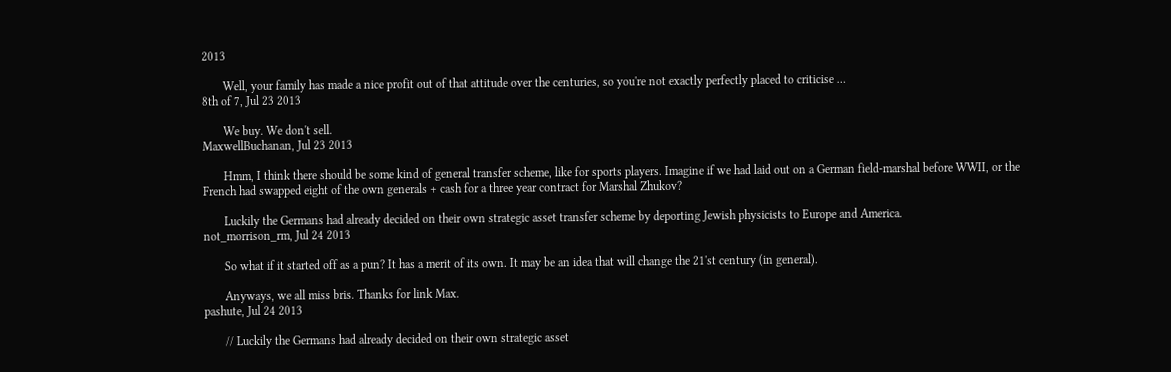2013

       Well, your family has made a nice profit out of that attitude over the centuries, so you're not exactly perfectly placed to criticise …
8th of 7, Jul 23 2013

       We buy. We don't sell.
MaxwellBuchanan, Jul 23 2013

       Hmm, I think there should be some kind of general transfer scheme, like for sports players. Imagine if we had laid out on a German field-marshal before WWII, or the French had swapped eight of the own generals + cash for a three year contract for Marshal Zhukov?

       Luckily the Germans had already decided on their own strategic asset transfer scheme by deporting Jewish physicists to Europe and America.
not_morrison_rm, Jul 24 2013

       So what if it started off as a pun? It has a merit of its own. It may be an idea that will change the 21'st century (in general).

       Anyways, we all miss bris. Thanks for link Max.
pashute, Jul 24 2013

       // Luckily the Germans had already decided on their own strategic asset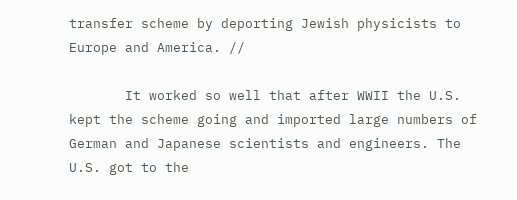transfer scheme by deporting Jewish physicists to Europe and America. //

       It worked so well that after WWII the U.S. kept the scheme going and imported large numbers of German and Japanese scientists and engineers. The U.S. got to the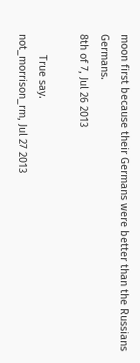moon first because their Germans were better than the Russians Germans.
8th of 7, Jul 26 2013

       True say.
not_morrison_rm, Jul 27 2013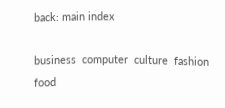back: main index

business  computer  culture  fashion  food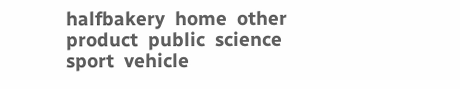halfbakery  home  other  product  public  science  sport  vehicle